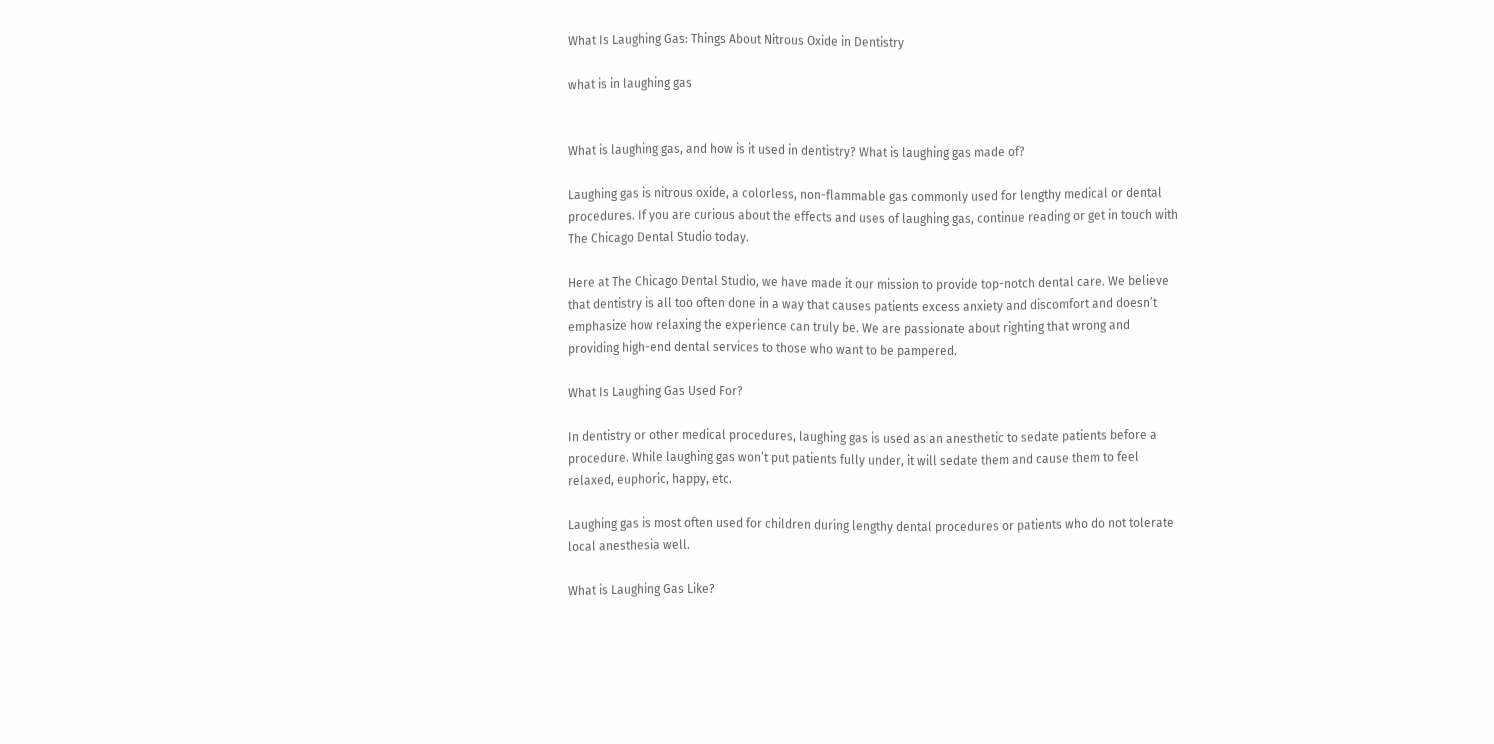What Is Laughing Gas: Things About Nitrous Oxide in Dentistry

what is in laughing gas


What is laughing gas, and how is it used in dentistry? What is laughing gas made of?

Laughing gas is nitrous oxide, a colorless, non-flammable gas commonly used for lengthy medical or dental procedures. If you are curious about the effects and uses of laughing gas, continue reading or get in touch with The Chicago Dental Studio today.

Here at The Chicago Dental Studio, we have made it our mission to provide top-notch dental care. We believe that dentistry is all too often done in a way that causes patients excess anxiety and discomfort and doesn’t emphasize how relaxing the experience can truly be. We are passionate about righting that wrong and providing high-end dental services to those who want to be pampered.

What Is Laughing Gas Used For?

In dentistry or other medical procedures, laughing gas is used as an anesthetic to sedate patients before a procedure. While laughing gas won’t put patients fully under, it will sedate them and cause them to feel relaxed, euphoric, happy, etc.

Laughing gas is most often used for children during lengthy dental procedures or patients who do not tolerate local anesthesia well.

What is Laughing Gas Like?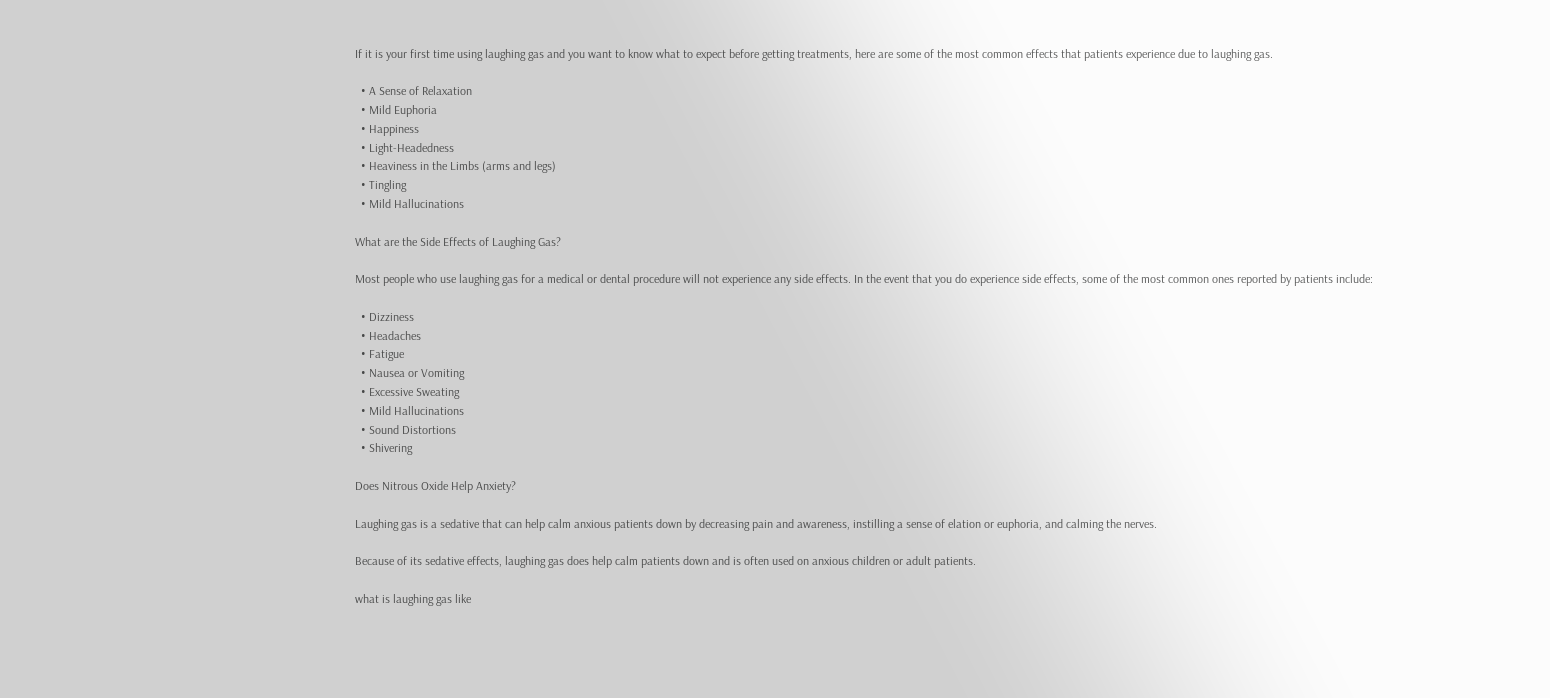If it is your first time using laughing gas and you want to know what to expect before getting treatments, here are some of the most common effects that patients experience due to laughing gas.

  • A Sense of Relaxation
  • Mild Euphoria
  • Happiness
  • Light-Headedness
  • Heaviness in the Limbs (arms and legs)
  • Tingling
  • Mild Hallucinations

What are the Side Effects of Laughing Gas?

Most people who use laughing gas for a medical or dental procedure will not experience any side effects. In the event that you do experience side effects, some of the most common ones reported by patients include:

  • Dizziness
  • Headaches
  • Fatigue
  • Nausea or Vomiting
  • Excessive Sweating
  • Mild Hallucinations
  • Sound Distortions
  • Shivering

Does Nitrous Oxide Help Anxiety?

Laughing gas is a sedative that can help calm anxious patients down by decreasing pain and awareness, instilling a sense of elation or euphoria, and calming the nerves.

Because of its sedative effects, laughing gas does help calm patients down and is often used on anxious children or adult patients.

what is laughing gas like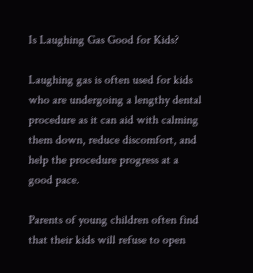Is Laughing Gas Good for Kids?

Laughing gas is often used for kids who are undergoing a lengthy dental procedure as it can aid with calming them down, reduce discomfort, and help the procedure progress at a good pace.

Parents of young children often find that their kids will refuse to open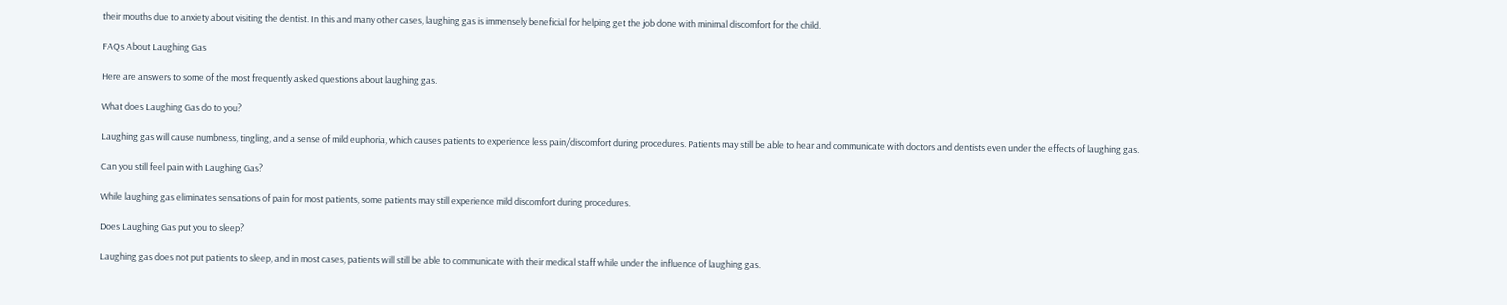their mouths due to anxiety about visiting the dentist. In this and many other cases, laughing gas is immensely beneficial for helping get the job done with minimal discomfort for the child.

FAQs About Laughing Gas

Here are answers to some of the most frequently asked questions about laughing gas.

What does Laughing Gas do to you?

Laughing gas will cause numbness, tingling, and a sense of mild euphoria, which causes patients to experience less pain/discomfort during procedures. Patients may still be able to hear and communicate with doctors and dentists even under the effects of laughing gas.

Can you still feel pain with Laughing Gas?

While laughing gas eliminates sensations of pain for most patients, some patients may still experience mild discomfort during procedures.

Does Laughing Gas put you to sleep?

Laughing gas does not put patients to sleep, and in most cases, patients will still be able to communicate with their medical staff while under the influence of laughing gas.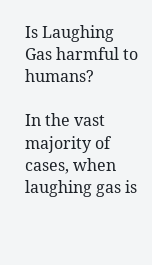Is Laughing Gas harmful to humans?

In the vast majority of cases, when laughing gas is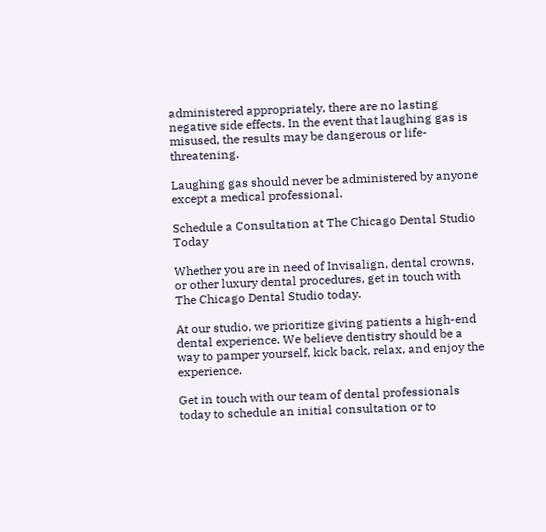administered appropriately, there are no lasting negative side effects. In the event that laughing gas is misused, the results may be dangerous or life-threatening.

Laughing gas should never be administered by anyone except a medical professional.

Schedule a Consultation at The Chicago Dental Studio Today

Whether you are in need of Invisalign, dental crowns, or other luxury dental procedures, get in touch with The Chicago Dental Studio today.

At our studio, we prioritize giving patients a high-end dental experience. We believe dentistry should be a way to pamper yourself, kick back, relax, and enjoy the experience.

Get in touch with our team of dental professionals today to schedule an initial consultation or to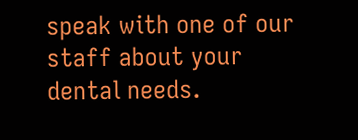speak with one of our staff about your dental needs.